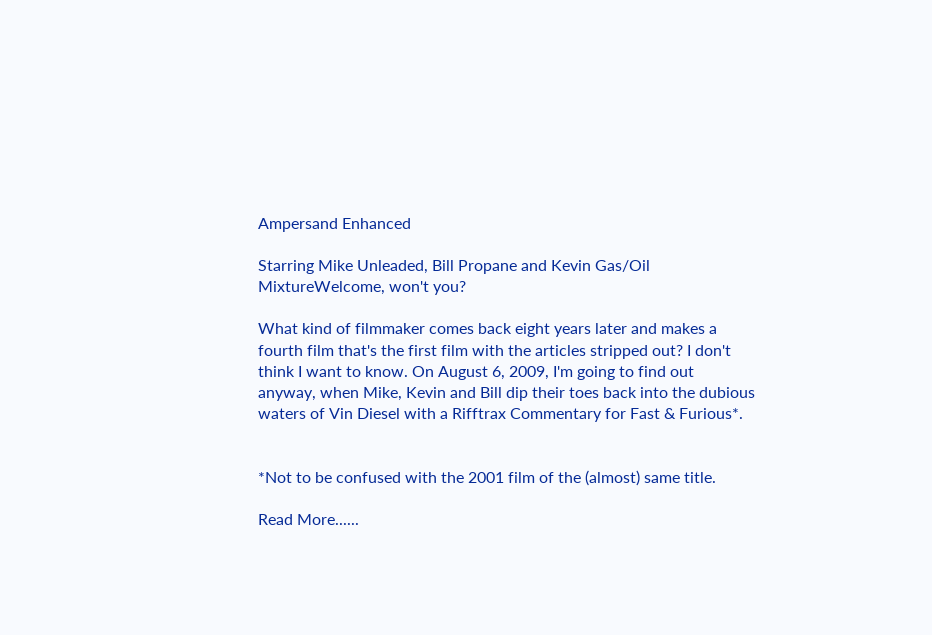Ampersand Enhanced

Starring Mike Unleaded, Bill Propane and Kevin Gas/Oil MixtureWelcome, won't you?

What kind of filmmaker comes back eight years later and makes a fourth film that's the first film with the articles stripped out? I don't think I want to know. On August 6, 2009, I'm going to find out anyway, when Mike, Kevin and Bill dip their toes back into the dubious waters of Vin Diesel with a Rifftrax Commentary for Fast & Furious*.


*Not to be confused with the 2001 film of the (almost) same title.

Read More......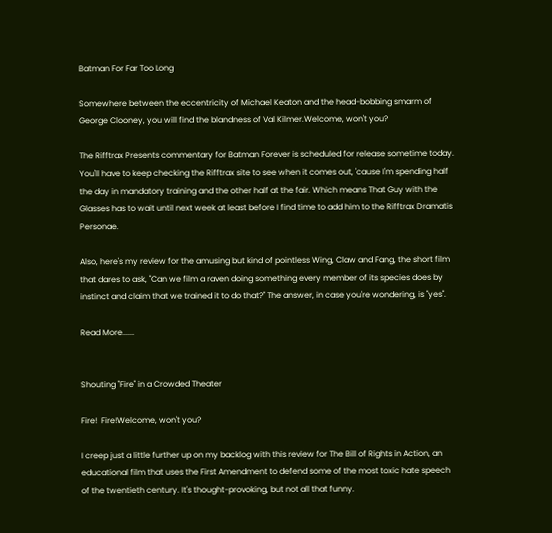Batman For Far Too Long

Somewhere between the eccentricity of Michael Keaton and the head-bobbing smarm of George Clooney, you will find the blandness of Val Kilmer.Welcome, won't you?

The Rifftrax Presents commentary for Batman Forever is scheduled for release sometime today. You'll have to keep checking the Rifftrax site to see when it comes out, 'cause I'm spending half the day in mandatory training and the other half at the fair. Which means That Guy with the Glasses has to wait until next week at least before I find time to add him to the Rifftrax Dramatis Personae.

Also, here's my review for the amusing but kind of pointless Wing, Claw and Fang, the short film that dares to ask, "Can we film a raven doing something every member of its species does by instinct and claim that we trained it to do that?" The answer, in case you're wondering, is "yes".

Read More......


Shouting "Fire" in a Crowded Theater

Fire!  Fire!Welcome, won't you?

I creep just a little further up on my backlog with this review for The Bill of Rights in Action, an educational film that uses the First Amendment to defend some of the most toxic hate speech of the twentieth century. It's thought-provoking, but not all that funny.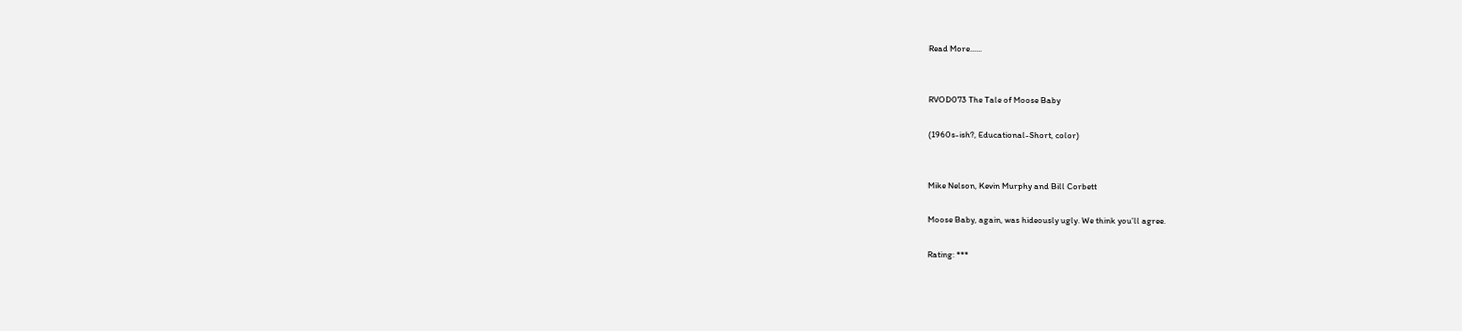Read More......


RVOD073 The Tale of Moose Baby

(1960s-ish?, Educational-Short, color)


Mike Nelson, Kevin Murphy and Bill Corbett

Moose Baby, again, was hideously ugly. We think you’ll agree.

Rating: ***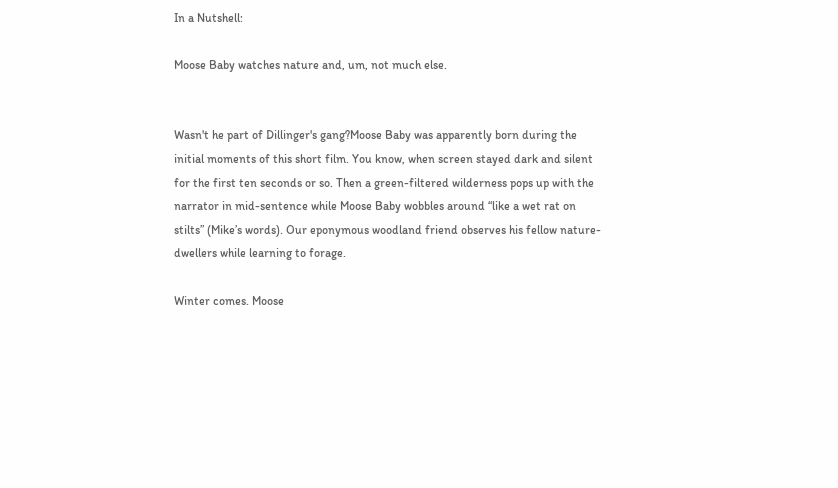In a Nutshell:

Moose Baby watches nature and, um, not much else.


Wasn't he part of Dillinger's gang?Moose Baby was apparently born during the initial moments of this short film. You know, when screen stayed dark and silent for the first ten seconds or so. Then a green-filtered wilderness pops up with the narrator in mid-sentence while Moose Baby wobbles around “like a wet rat on stilts” (Mike’s words). Our eponymous woodland friend observes his fellow nature-dwellers while learning to forage.

Winter comes. Moose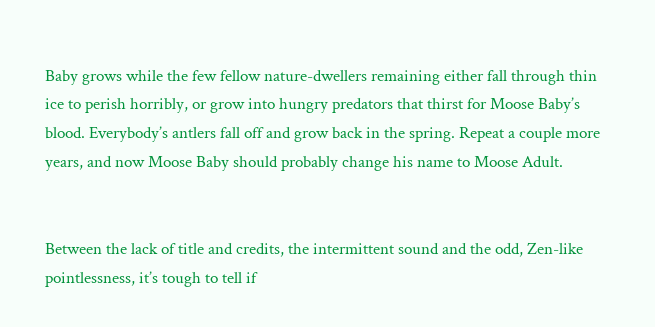Baby grows while the few fellow nature-dwellers remaining either fall through thin ice to perish horribly, or grow into hungry predators that thirst for Moose Baby’s blood. Everybody’s antlers fall off and grow back in the spring. Repeat a couple more years, and now Moose Baby should probably change his name to Moose Adult.


Between the lack of title and credits, the intermittent sound and the odd, Zen-like pointlessness, it’s tough to tell if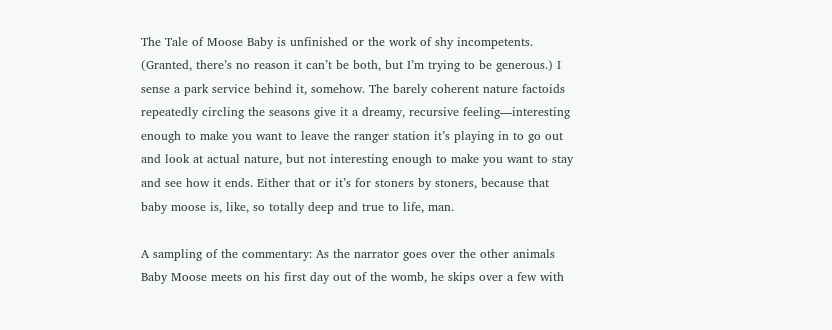The Tale of Moose Baby is unfinished or the work of shy incompetents. (Granted, there’s no reason it can’t be both, but I’m trying to be generous.) I sense a park service behind it, somehow. The barely coherent nature factoids repeatedly circling the seasons give it a dreamy, recursive feeling—interesting enough to make you want to leave the ranger station it’s playing in to go out and look at actual nature, but not interesting enough to make you want to stay and see how it ends. Either that or it’s for stoners by stoners, because that baby moose is, like, so totally deep and true to life, man.

A sampling of the commentary: As the narrator goes over the other animals Baby Moose meets on his first day out of the womb, he skips over a few with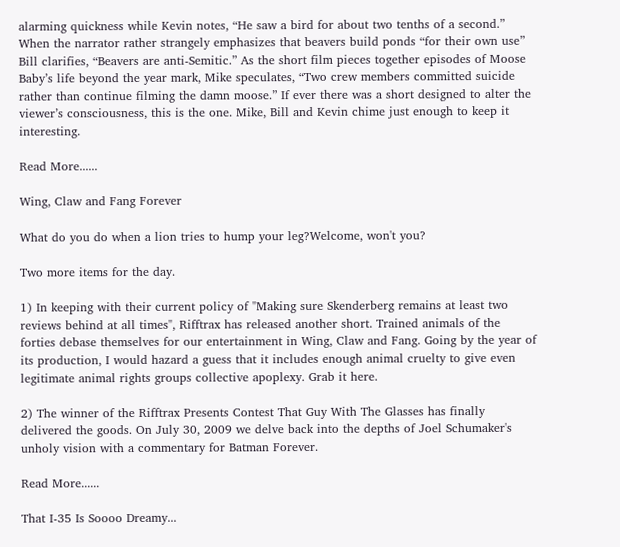alarming quickness while Kevin notes, “He saw a bird for about two tenths of a second.” When the narrator rather strangely emphasizes that beavers build ponds “for their own use” Bill clarifies, “Beavers are anti-Semitic.” As the short film pieces together episodes of Moose Baby’s life beyond the year mark, Mike speculates, “Two crew members committed suicide rather than continue filming the damn moose.” If ever there was a short designed to alter the viewer’s consciousness, this is the one. Mike, Bill and Kevin chime just enough to keep it interesting.

Read More......

Wing, Claw and Fang Forever

What do you do when a lion tries to hump your leg?Welcome, won't you?

Two more items for the day.

1) In keeping with their current policy of "Making sure Skenderberg remains at least two reviews behind at all times", Rifftrax has released another short. Trained animals of the forties debase themselves for our entertainment in Wing, Claw and Fang. Going by the year of its production, I would hazard a guess that it includes enough animal cruelty to give even legitimate animal rights groups collective apoplexy. Grab it here.

2) The winner of the Rifftrax Presents Contest That Guy With The Glasses has finally delivered the goods. On July 30, 2009 we delve back into the depths of Joel Schumaker's unholy vision with a commentary for Batman Forever.

Read More......

That I-35 Is Soooo Dreamy...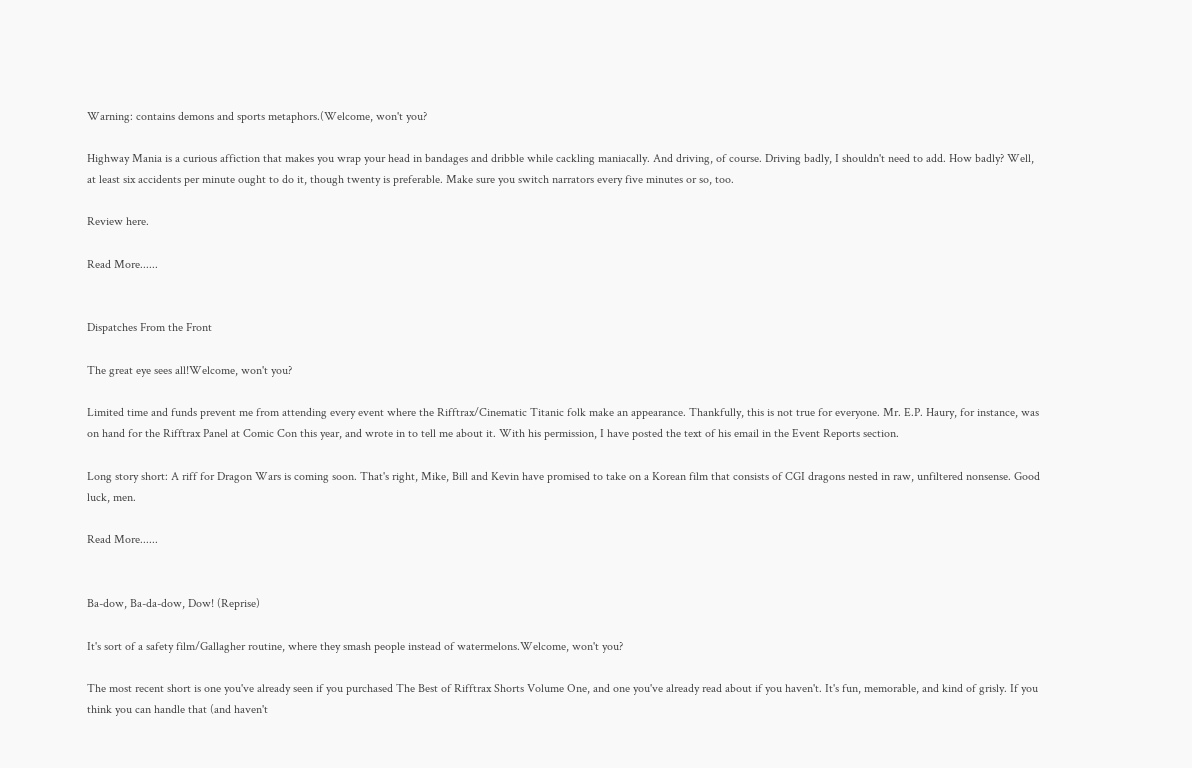Warning: contains demons and sports metaphors.(Welcome, won't you?

Highway Mania is a curious affiction that makes you wrap your head in bandages and dribble while cackling maniacally. And driving, of course. Driving badly, I shouldn't need to add. How badly? Well, at least six accidents per minute ought to do it, though twenty is preferable. Make sure you switch narrators every five minutes or so, too.

Review here.

Read More......


Dispatches From the Front

The great eye sees all!Welcome, won't you?

Limited time and funds prevent me from attending every event where the Rifftrax/Cinematic Titanic folk make an appearance. Thankfully, this is not true for everyone. Mr. E.P. Haury, for instance, was on hand for the Rifftrax Panel at Comic Con this year, and wrote in to tell me about it. With his permission, I have posted the text of his email in the Event Reports section.

Long story short: A riff for Dragon Wars is coming soon. That's right, Mike, Bill and Kevin have promised to take on a Korean film that consists of CGI dragons nested in raw, unfiltered nonsense. Good luck, men.

Read More......


Ba-dow, Ba-da-dow, Dow! (Reprise)

It's sort of a safety film/Gallagher routine, where they smash people instead of watermelons.Welcome, won't you?

The most recent short is one you've already seen if you purchased The Best of Rifftrax Shorts Volume One, and one you've already read about if you haven't. It's fun, memorable, and kind of grisly. If you think you can handle that (and haven't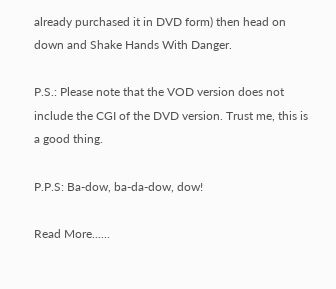already purchased it in DVD form) then head on down and Shake Hands With Danger.

P.S.: Please note that the VOD version does not include the CGI of the DVD version. Trust me, this is a good thing.

P.P.S: Ba-dow, ba-da-dow, dow!

Read More......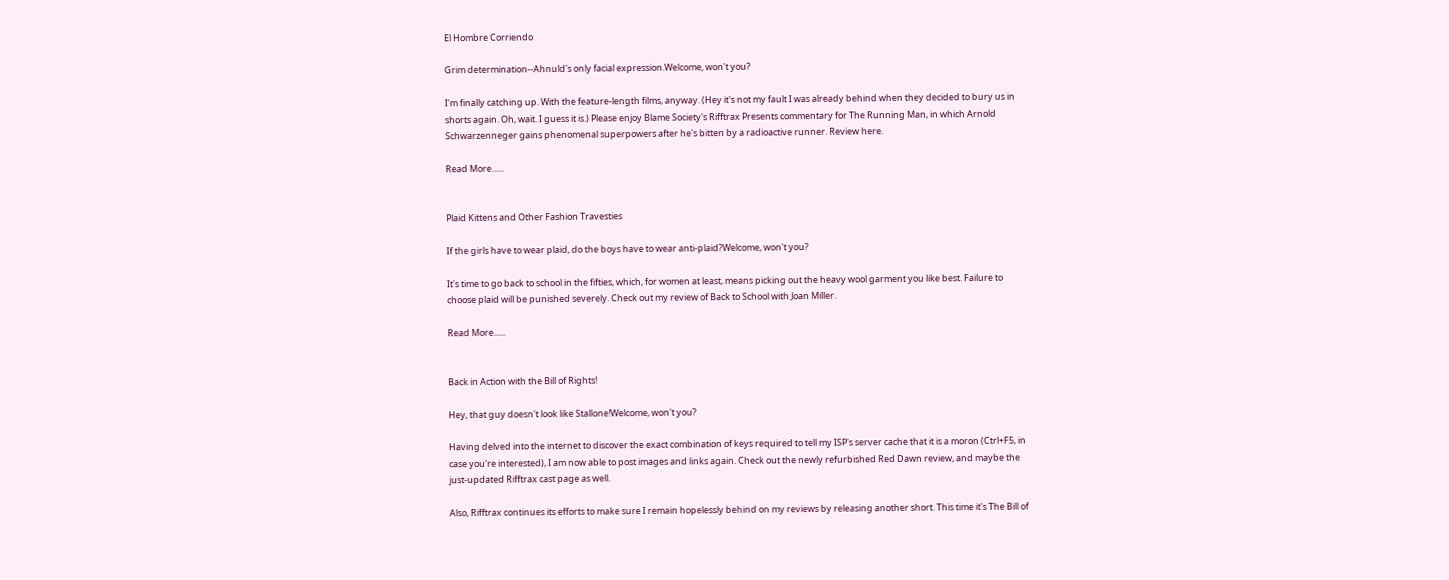El Hombre Corriendo

Grim determination--Ahnuld's only facial expression.Welcome, won't you?

I'm finally catching up. With the feature-length films, anyway. (Hey it's not my fault I was already behind when they decided to bury us in shorts again. Oh, wait. I guess it is.) Please enjoy Blame Society's Rifftrax Presents commentary for The Running Man, in which Arnold Schwarzenneger gains phenomenal superpowers after he's bitten by a radioactive runner. Review here.

Read More......


Plaid Kittens and Other Fashion Travesties

If the girls have to wear plaid, do the boys have to wear anti-plaid?Welcome, won't you?

It's time to go back to school in the fifties, which, for women at least, means picking out the heavy wool garment you like best. Failure to choose plaid will be punished severely. Check out my review of Back to School with Joan Miller.

Read More......


Back in Action with the Bill of Rights!

Hey, that guy doesn't look like Stallone!Welcome, won't you?

Having delved into the internet to discover the exact combination of keys required to tell my ISP's server cache that it is a moron (Ctrl+F5, in case you're interested), I am now able to post images and links again. Check out the newly refurbished Red Dawn review, and maybe the just-updated Rifftrax cast page as well.

Also, Rifftrax continues its efforts to make sure I remain hopelessly behind on my reviews by releasing another short. This time it's The Bill of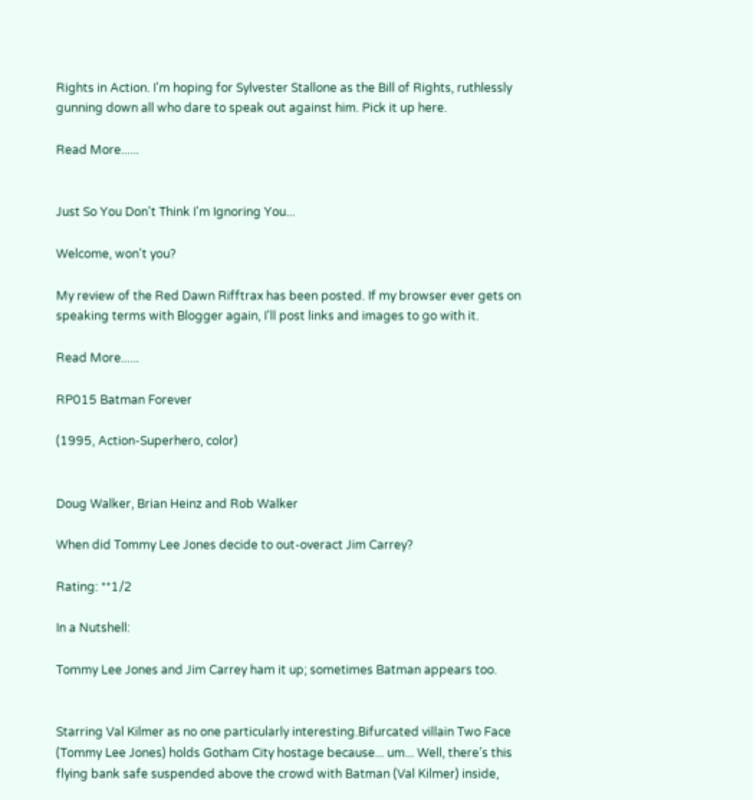Rights in Action. I'm hoping for Sylvester Stallone as the Bill of Rights, ruthlessly gunning down all who dare to speak out against him. Pick it up here.

Read More......


Just So You Don't Think I'm Ignoring You...

Welcome, won't you?

My review of the Red Dawn Rifftrax has been posted. If my browser ever gets on speaking terms with Blogger again, I'll post links and images to go with it.

Read More......

RP015 Batman Forever

(1995, Action-Superhero, color)


Doug Walker, Brian Heinz and Rob Walker

When did Tommy Lee Jones decide to out-overact Jim Carrey?

Rating: **1/2

In a Nutshell:

Tommy Lee Jones and Jim Carrey ham it up; sometimes Batman appears too.


Starring Val Kilmer as no one particularly interesting.Bifurcated villain Two Face (Tommy Lee Jones) holds Gotham City hostage because... um... Well, there’s this flying bank safe suspended above the crowd with Batman (Val Kilmer) inside,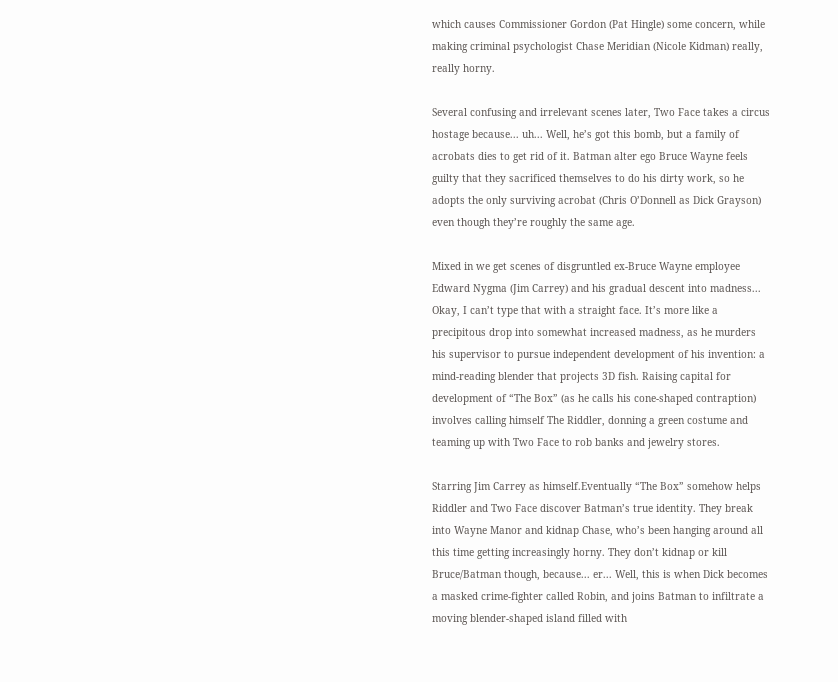which causes Commissioner Gordon (Pat Hingle) some concern, while making criminal psychologist Chase Meridian (Nicole Kidman) really, really horny.

Several confusing and irrelevant scenes later, Two Face takes a circus hostage because... uh... Well, he’s got this bomb, but a family of acrobats dies to get rid of it. Batman alter ego Bruce Wayne feels guilty that they sacrificed themselves to do his dirty work, so he adopts the only surviving acrobat (Chris O’Donnell as Dick Grayson) even though they’re roughly the same age.

Mixed in we get scenes of disgruntled ex-Bruce Wayne employee Edward Nygma (Jim Carrey) and his gradual descent into madness... Okay, I can’t type that with a straight face. It’s more like a precipitous drop into somewhat increased madness, as he murders his supervisor to pursue independent development of his invention: a mind-reading blender that projects 3D fish. Raising capital for development of “The Box” (as he calls his cone-shaped contraption) involves calling himself The Riddler, donning a green costume and teaming up with Two Face to rob banks and jewelry stores.

Starring Jim Carrey as himself.Eventually “The Box” somehow helps Riddler and Two Face discover Batman’s true identity. They break into Wayne Manor and kidnap Chase, who’s been hanging around all this time getting increasingly horny. They don’t kidnap or kill Bruce/Batman though, because... er... Well, this is when Dick becomes a masked crime-fighter called Robin, and joins Batman to infiltrate a moving blender-shaped island filled with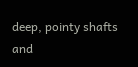deep, pointy shafts and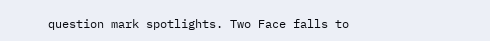question mark spotlights. Two Face falls to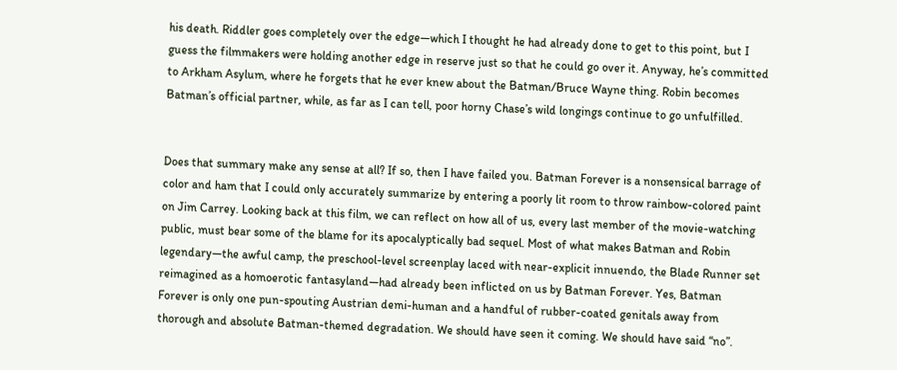his death. Riddler goes completely over the edge—which I thought he had already done to get to this point, but I guess the filmmakers were holding another edge in reserve just so that he could go over it. Anyway, he’s committed to Arkham Asylum, where he forgets that he ever knew about the Batman/Bruce Wayne thing. Robin becomes Batman’s official partner, while, as far as I can tell, poor horny Chase’s wild longings continue to go unfulfilled.


Does that summary make any sense at all? If so, then I have failed you. Batman Forever is a nonsensical barrage of color and ham that I could only accurately summarize by entering a poorly lit room to throw rainbow-colored paint on Jim Carrey. Looking back at this film, we can reflect on how all of us, every last member of the movie-watching public, must bear some of the blame for its apocalyptically bad sequel. Most of what makes Batman and Robin legendary—the awful camp, the preschool-level screenplay laced with near-explicit innuendo, the Blade Runner set reimagined as a homoerotic fantasyland—had already been inflicted on us by Batman Forever. Yes, Batman Forever is only one pun-spouting Austrian demi-human and a handful of rubber-coated genitals away from thorough and absolute Batman-themed degradation. We should have seen it coming. We should have said “no”.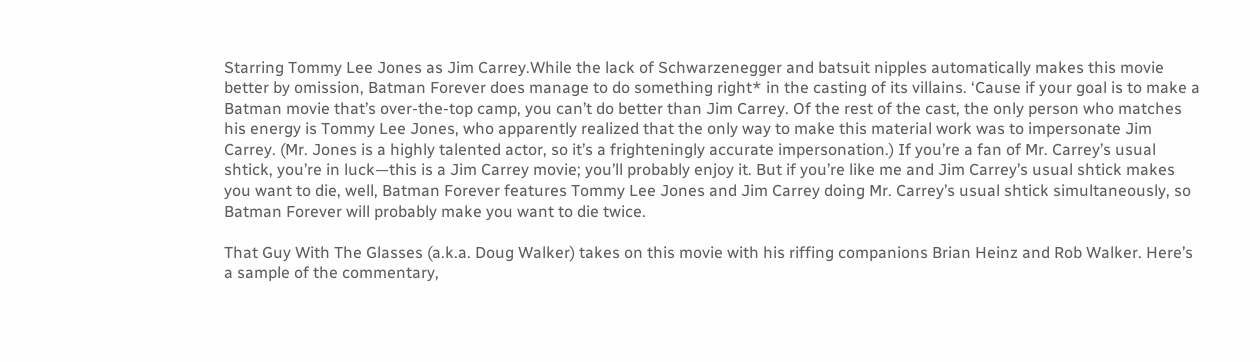Starring Tommy Lee Jones as Jim Carrey.While the lack of Schwarzenegger and batsuit nipples automatically makes this movie better by omission, Batman Forever does manage to do something right* in the casting of its villains. ‘Cause if your goal is to make a Batman movie that’s over-the-top camp, you can’t do better than Jim Carrey. Of the rest of the cast, the only person who matches his energy is Tommy Lee Jones, who apparently realized that the only way to make this material work was to impersonate Jim Carrey. (Mr. Jones is a highly talented actor, so it’s a frighteningly accurate impersonation.) If you’re a fan of Mr. Carrey’s usual shtick, you’re in luck—this is a Jim Carrey movie; you’ll probably enjoy it. But if you’re like me and Jim Carrey’s usual shtick makes you want to die, well, Batman Forever features Tommy Lee Jones and Jim Carrey doing Mr. Carrey’s usual shtick simultaneously, so Batman Forever will probably make you want to die twice.

That Guy With The Glasses (a.k.a. Doug Walker) takes on this movie with his riffing companions Brian Heinz and Rob Walker. Here’s a sample of the commentary,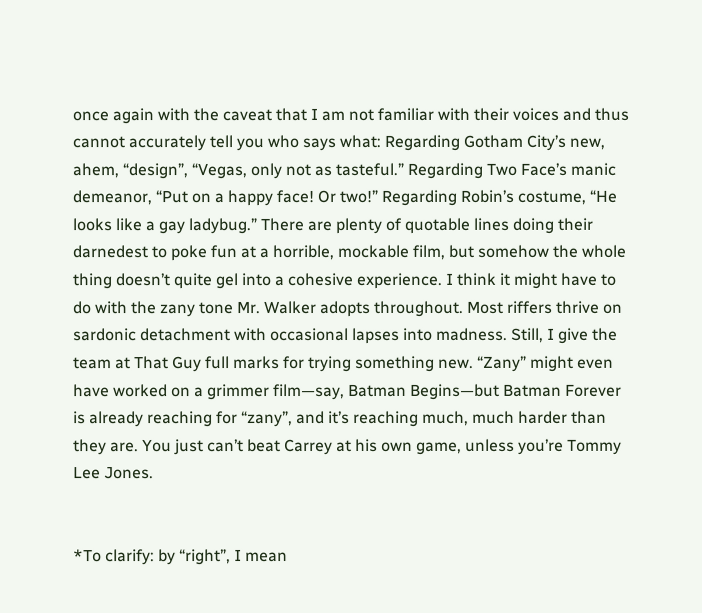once again with the caveat that I am not familiar with their voices and thus cannot accurately tell you who says what: Regarding Gotham City’s new, ahem, “design”, “Vegas, only not as tasteful.” Regarding Two Face’s manic demeanor, “Put on a happy face! Or two!” Regarding Robin’s costume, “He looks like a gay ladybug.” There are plenty of quotable lines doing their darnedest to poke fun at a horrible, mockable film, but somehow the whole thing doesn’t quite gel into a cohesive experience. I think it might have to do with the zany tone Mr. Walker adopts throughout. Most riffers thrive on sardonic detachment with occasional lapses into madness. Still, I give the team at That Guy full marks for trying something new. “Zany” might even have worked on a grimmer film—say, Batman Begins—but Batman Forever is already reaching for “zany”, and it’s reaching much, much harder than they are. You just can’t beat Carrey at his own game, unless you’re Tommy Lee Jones.


*To clarify: by “right”, I mean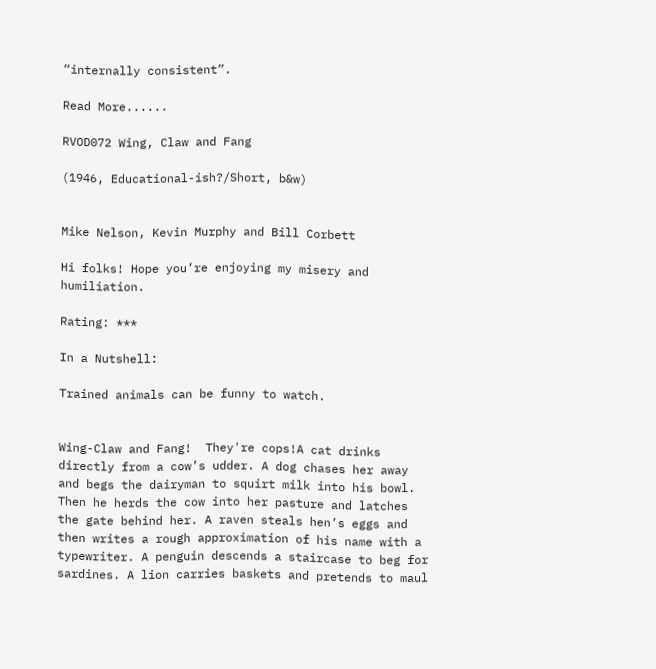“internally consistent”.

Read More......

RVOD072 Wing, Claw and Fang

(1946, Educational-ish?/Short, b&w)


Mike Nelson, Kevin Murphy and Bill Corbett

Hi folks! Hope you’re enjoying my misery and humiliation.

Rating: ***

In a Nutshell:

Trained animals can be funny to watch.


Wing-Claw and Fang!  They're cops!A cat drinks directly from a cow’s udder. A dog chases her away and begs the dairyman to squirt milk into his bowl. Then he herds the cow into her pasture and latches the gate behind her. A raven steals hen’s eggs and then writes a rough approximation of his name with a typewriter. A penguin descends a staircase to beg for sardines. A lion carries baskets and pretends to maul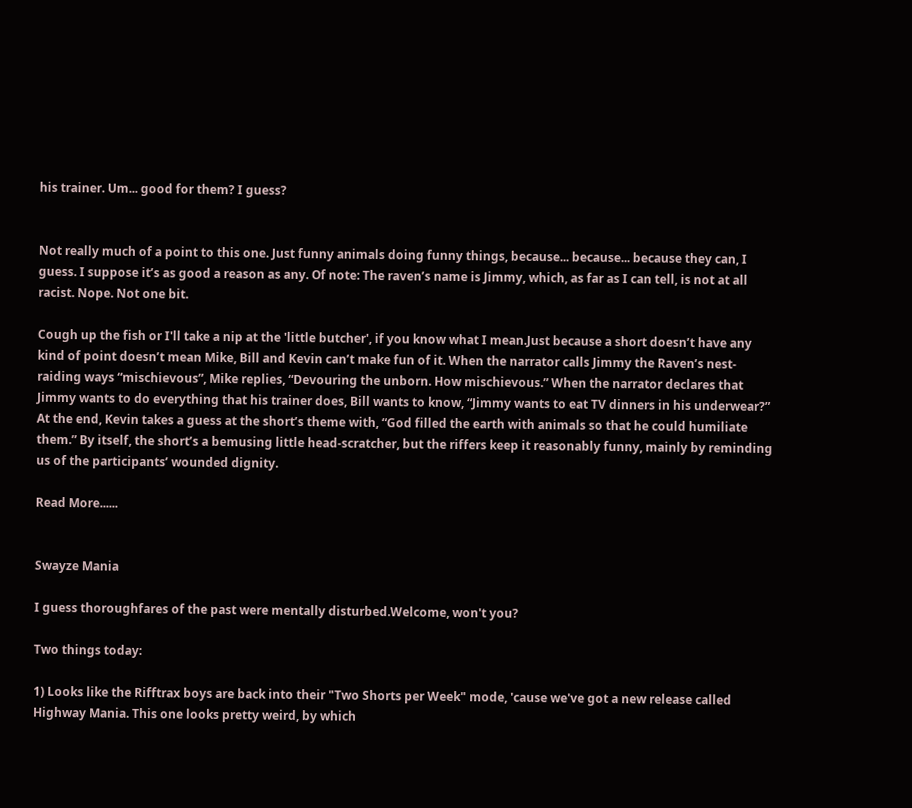his trainer. Um... good for them? I guess?


Not really much of a point to this one. Just funny animals doing funny things, because... because... because they can, I guess. I suppose it’s as good a reason as any. Of note: The raven’s name is Jimmy, which, as far as I can tell, is not at all racist. Nope. Not one bit.

Cough up the fish or I'll take a nip at the 'little butcher', if you know what I mean.Just because a short doesn’t have any kind of point doesn’t mean Mike, Bill and Kevin can’t make fun of it. When the narrator calls Jimmy the Raven’s nest-raiding ways “mischievous”, Mike replies, “Devouring the unborn. How mischievous.” When the narrator declares that Jimmy wants to do everything that his trainer does, Bill wants to know, “Jimmy wants to eat TV dinners in his underwear?” At the end, Kevin takes a guess at the short’s theme with, “God filled the earth with animals so that he could humiliate them.” By itself, the short’s a bemusing little head-scratcher, but the riffers keep it reasonably funny, mainly by reminding us of the participants’ wounded dignity.

Read More......


Swayze Mania

I guess thoroughfares of the past were mentally disturbed.Welcome, won't you?

Two things today:

1) Looks like the Rifftrax boys are back into their "Two Shorts per Week" mode, 'cause we've got a new release called Highway Mania. This one looks pretty weird, by which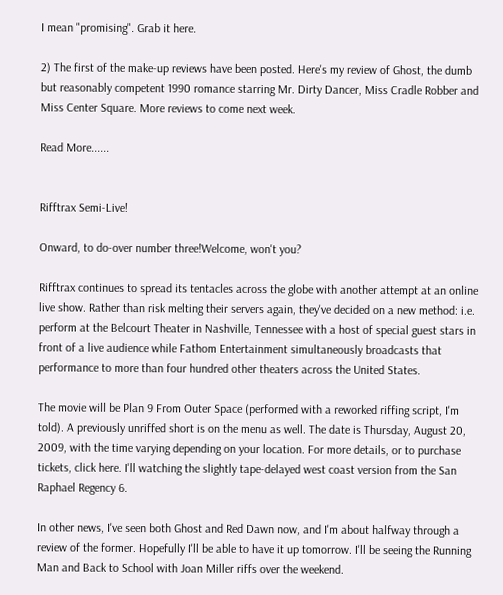I mean "promising". Grab it here.

2) The first of the make-up reviews have been posted. Here's my review of Ghost, the dumb but reasonably competent 1990 romance starring Mr. Dirty Dancer, Miss Cradle Robber and Miss Center Square. More reviews to come next week.

Read More......


Rifftrax Semi-Live!

Onward, to do-over number three!Welcome, won't you?

Rifftrax continues to spread its tentacles across the globe with another attempt at an online live show. Rather than risk melting their servers again, they've decided on a new method: i.e. perform at the Belcourt Theater in Nashville, Tennessee with a host of special guest stars in front of a live audience while Fathom Entertainment simultaneously broadcasts that performance to more than four hundred other theaters across the United States.

The movie will be Plan 9 From Outer Space (performed with a reworked riffing script, I'm told). A previously unriffed short is on the menu as well. The date is Thursday, August 20, 2009, with the time varying depending on your location. For more details, or to purchase tickets, click here. I'll watching the slightly tape-delayed west coast version from the San Raphael Regency 6.

In other news, I've seen both Ghost and Red Dawn now, and I'm about halfway through a review of the former. Hopefully I'll be able to have it up tomorrow. I'll be seeing the Running Man and Back to School with Joan Miller riffs over the weekend.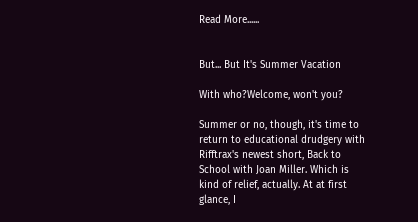Read More......


But... But It's Summer Vacation

With who?Welcome, won't you?

Summer or no, though, it's time to return to educational drudgery with Rifftrax's newest short, Back to School with Joan Miller. Which is kind of relief, actually. At at first glance, I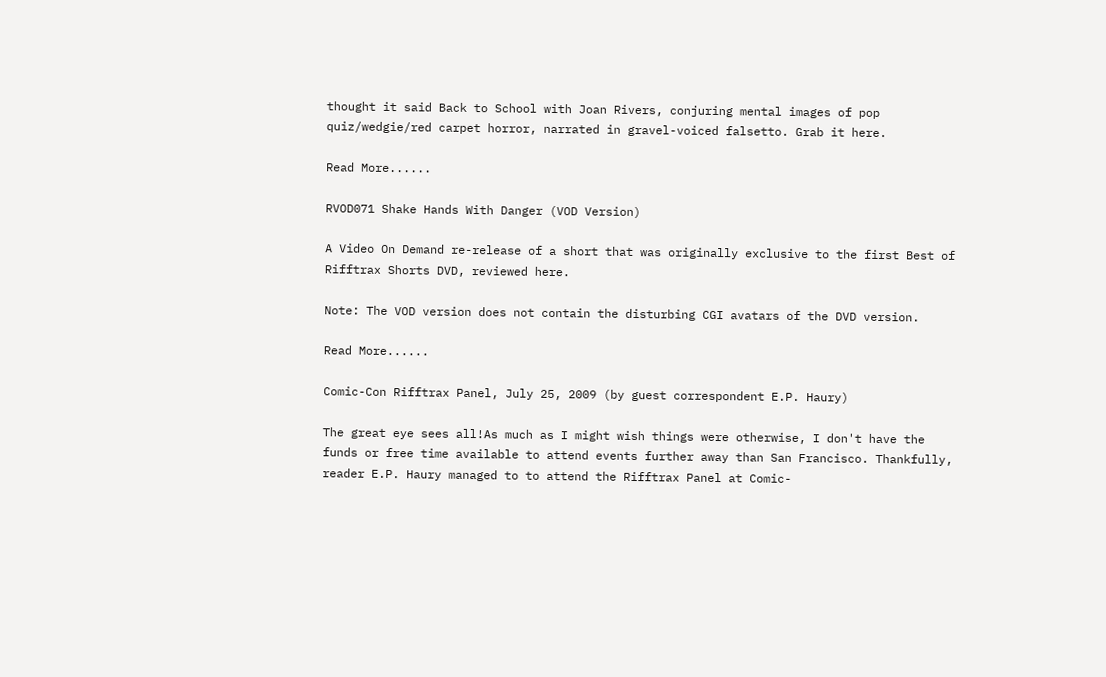thought it said Back to School with Joan Rivers, conjuring mental images of pop quiz/wedgie/red carpet horror, narrated in gravel-voiced falsetto. Grab it here.

Read More......

RVOD071 Shake Hands With Danger (VOD Version)

A Video On Demand re-release of a short that was originally exclusive to the first Best of Rifftrax Shorts DVD, reviewed here.

Note: The VOD version does not contain the disturbing CGI avatars of the DVD version.

Read More......

Comic-Con Rifftrax Panel, July 25, 2009 (by guest correspondent E.P. Haury)

The great eye sees all!As much as I might wish things were otherwise, I don't have the funds or free time available to attend events further away than San Francisco. Thankfully, reader E.P. Haury managed to to attend the Rifftrax Panel at Comic-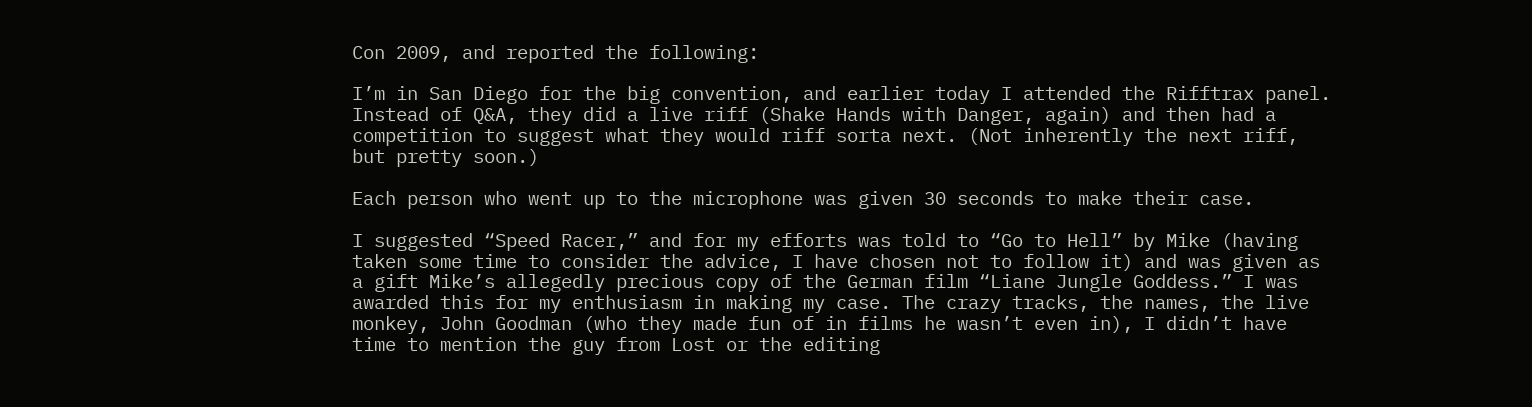Con 2009, and reported the following:

I’m in San Diego for the big convention, and earlier today I attended the Rifftrax panel. Instead of Q&A, they did a live riff (Shake Hands with Danger, again) and then had a competition to suggest what they would riff sorta next. (Not inherently the next riff, but pretty soon.)

Each person who went up to the microphone was given 30 seconds to make their case.

I suggested “Speed Racer,” and for my efforts was told to “Go to Hell” by Mike (having taken some time to consider the advice, I have chosen not to follow it) and was given as a gift Mike’s allegedly precious copy of the German film “Liane Jungle Goddess.” I was awarded this for my enthusiasm in making my case. The crazy tracks, the names, the live monkey, John Goodman (who they made fun of in films he wasn’t even in), I didn’t have time to mention the guy from Lost or the editing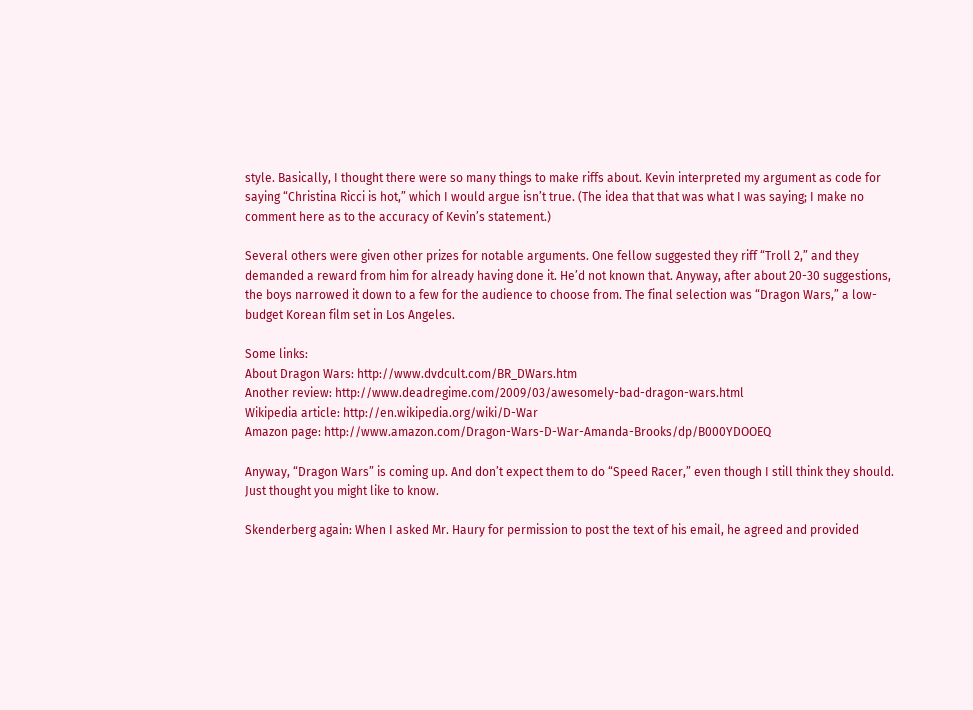style. Basically, I thought there were so many things to make riffs about. Kevin interpreted my argument as code for saying “Christina Ricci is hot,” which I would argue isn’t true. (The idea that that was what I was saying; I make no comment here as to the accuracy of Kevin’s statement.)

Several others were given other prizes for notable arguments. One fellow suggested they riff “Troll 2,” and they demanded a reward from him for already having done it. He’d not known that. Anyway, after about 20-30 suggestions, the boys narrowed it down to a few for the audience to choose from. The final selection was “Dragon Wars,” a low-budget Korean film set in Los Angeles.

Some links:
About Dragon Wars: http://www.dvdcult.com/BR_DWars.htm
Another review: http://www.deadregime.com/2009/03/awesomely-bad-dragon-wars.html
Wikipedia article: http://en.wikipedia.org/wiki/D-War
Amazon page: http://www.amazon.com/Dragon-Wars-D-War-Amanda-Brooks/dp/B000YDOOEQ

Anyway, “Dragon Wars” is coming up. And don’t expect them to do “Speed Racer,” even though I still think they should. Just thought you might like to know.

Skenderberg again: When I asked Mr. Haury for permission to post the text of his email, he agreed and provided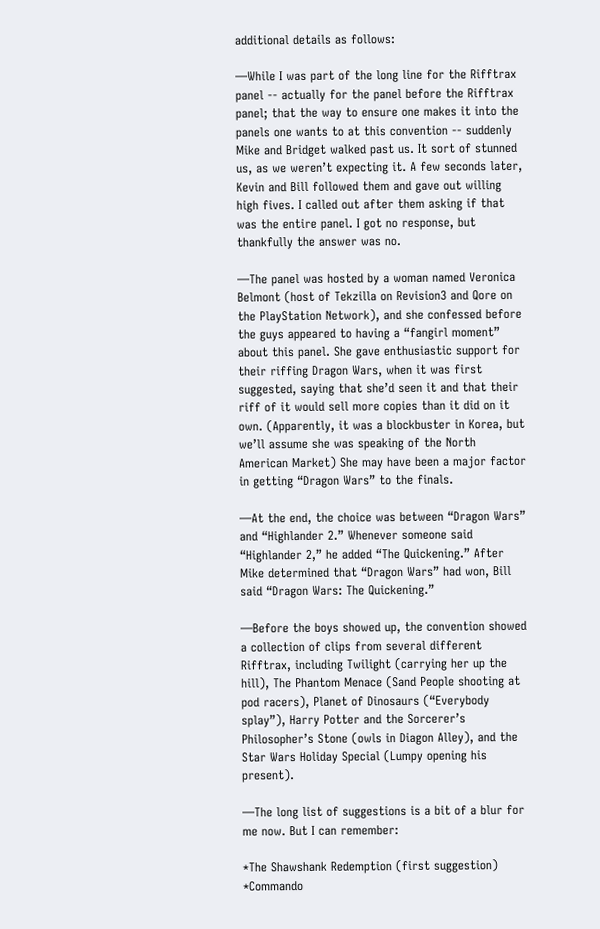additional details as follows:

—While I was part of the long line for the Rifftrax panel -- actually for the panel before the Rifftrax panel; that the way to ensure one makes it into the panels one wants to at this convention -- suddenly Mike and Bridget walked past us. It sort of stunned us, as we weren’t expecting it. A few seconds later, Kevin and Bill followed them and gave out willing high fives. I called out after them asking if that was the entire panel. I got no response, but thankfully the answer was no.

—The panel was hosted by a woman named Veronica Belmont (host of Tekzilla on Revision3 and Qore on the PlayStation Network), and she confessed before the guys appeared to having a “fangirl moment” about this panel. She gave enthusiastic support for their riffing Dragon Wars, when it was first suggested, saying that she’d seen it and that their riff of it would sell more copies than it did on it own. (Apparently, it was a blockbuster in Korea, but we’ll assume she was speaking of the North American Market) She may have been a major factor in getting “Dragon Wars” to the finals.

—At the end, the choice was between “Dragon Wars” and “Highlander 2.” Whenever someone said “Highlander 2,” he added “The Quickening.” After Mike determined that “Dragon Wars” had won, Bill said “Dragon Wars: The Quickening.”

—Before the boys showed up, the convention showed a collection of clips from several different Rifftrax, including Twilight (carrying her up the hill), The Phantom Menace (Sand People shooting at pod racers), Planet of Dinosaurs (“Everybody splay”), Harry Potter and the Sorcerer’s Philosopher’s Stone (owls in Diagon Alley), and the Star Wars Holiday Special (Lumpy opening his present).

—The long list of suggestions is a bit of a blur for me now. But I can remember:

*The Shawshank Redemption (first suggestion)
*Commando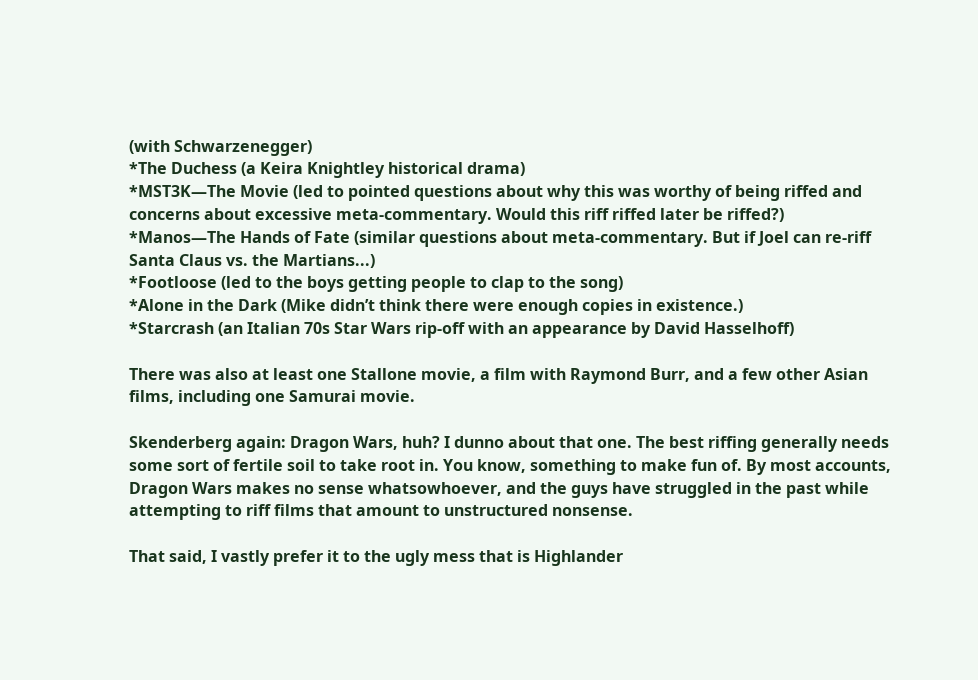(with Schwarzenegger)
*The Duchess (a Keira Knightley historical drama)
*MST3K—The Movie (led to pointed questions about why this was worthy of being riffed and concerns about excessive meta-commentary. Would this riff riffed later be riffed?)
*Manos—The Hands of Fate (similar questions about meta-commentary. But if Joel can re-riff Santa Claus vs. the Martians...)
*Footloose (led to the boys getting people to clap to the song)
*Alone in the Dark (Mike didn’t think there were enough copies in existence.)
*Starcrash (an Italian 70s Star Wars rip-off with an appearance by David Hasselhoff)

There was also at least one Stallone movie, a film with Raymond Burr, and a few other Asian films, including one Samurai movie.

Skenderberg again: Dragon Wars, huh? I dunno about that one. The best riffing generally needs some sort of fertile soil to take root in. You know, something to make fun of. By most accounts, Dragon Wars makes no sense whatsowhoever, and the guys have struggled in the past while attempting to riff films that amount to unstructured nonsense.

That said, I vastly prefer it to the ugly mess that is Highlander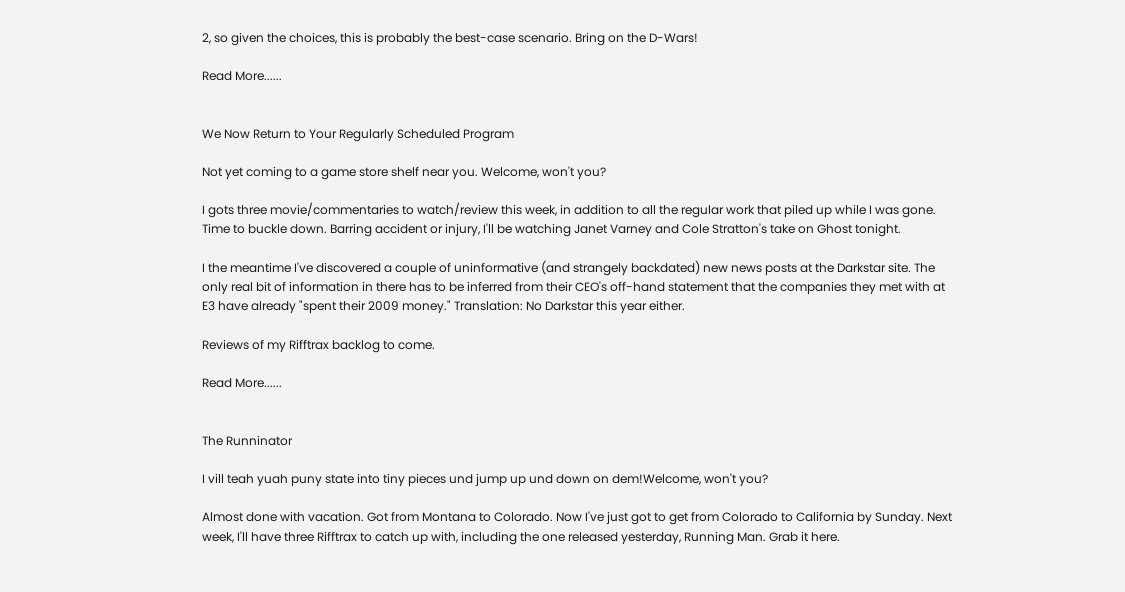2, so given the choices, this is probably the best-case scenario. Bring on the D-Wars!

Read More......


We Now Return to Your Regularly Scheduled Program

Not yet coming to a game store shelf near you. Welcome, won't you?

I gots three movie/commentaries to watch/review this week, in addition to all the regular work that piled up while I was gone. Time to buckle down. Barring accident or injury, I'll be watching Janet Varney and Cole Stratton's take on Ghost tonight.

I the meantime I've discovered a couple of uninformative (and strangely backdated) new news posts at the Darkstar site. The only real bit of information in there has to be inferred from their CEO's off-hand statement that the companies they met with at E3 have already "spent their 2009 money." Translation: No Darkstar this year either.

Reviews of my Rifftrax backlog to come.

Read More......


The Runninator

I vill teah yuah puny state into tiny pieces und jump up und down on dem!Welcome, won't you?

Almost done with vacation. Got from Montana to Colorado. Now I've just got to get from Colorado to California by Sunday. Next week, I'll have three Rifftrax to catch up with, including the one released yesterday, Running Man. Grab it here.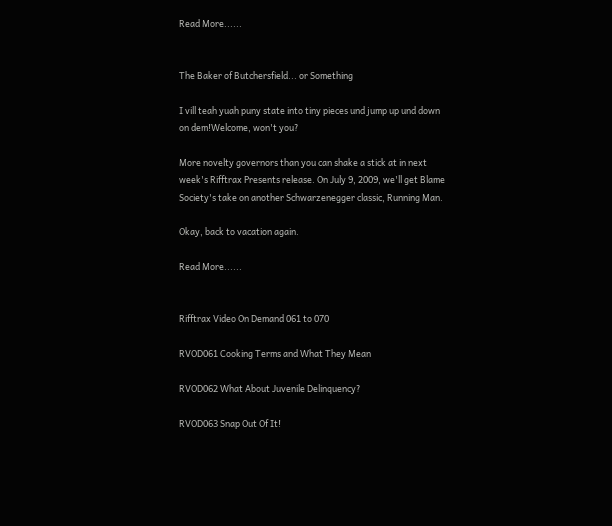Read More......


The Baker of Butchersfield... or Something

I vill teah yuah puny state into tiny pieces und jump up und down on dem!Welcome, won't you?

More novelty governors than you can shake a stick at in next week's Rifftrax Presents release. On July 9, 2009, we'll get Blame Society's take on another Schwarzenegger classic, Running Man.

Okay, back to vacation again.

Read More......


Rifftrax Video On Demand 061 to 070

RVOD061 Cooking Terms and What They Mean

RVOD062 What About Juvenile Delinquency?

RVOD063 Snap Out Of It!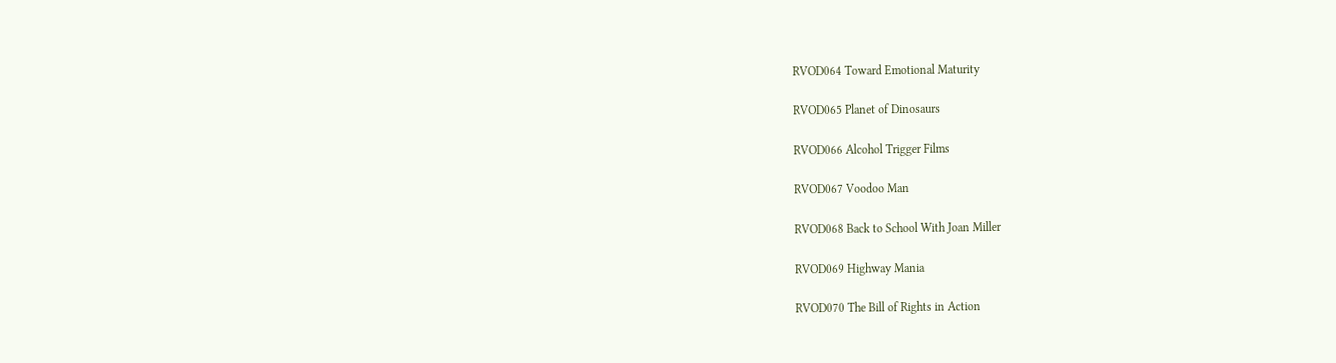RVOD064 Toward Emotional Maturity

RVOD065 Planet of Dinosaurs

RVOD066 Alcohol Trigger Films

RVOD067 Voodoo Man

RVOD068 Back to School With Joan Miller

RVOD069 Highway Mania

RVOD070 The Bill of Rights in Action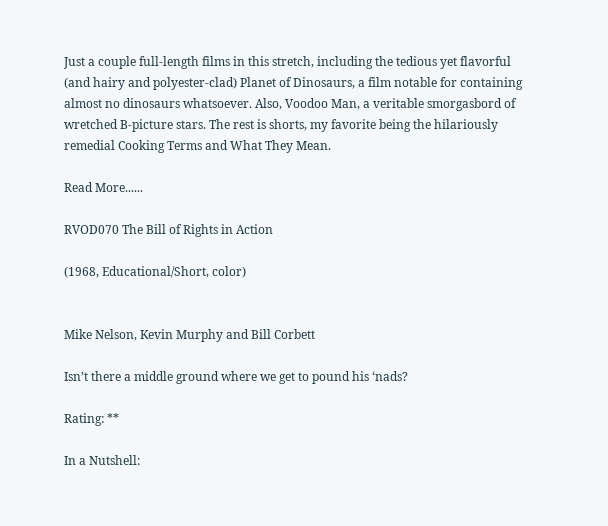Just a couple full-length films in this stretch, including the tedious yet flavorful (and hairy and polyester-clad) Planet of Dinosaurs, a film notable for containing almost no dinosaurs whatsoever. Also, Voodoo Man, a veritable smorgasbord of wretched B-picture stars. The rest is shorts, my favorite being the hilariously remedial Cooking Terms and What They Mean.

Read More......

RVOD070 The Bill of Rights in Action

(1968, Educational/Short, color)


Mike Nelson, Kevin Murphy and Bill Corbett

Isn’t there a middle ground where we get to pound his ‘nads?

Rating: **

In a Nutshell: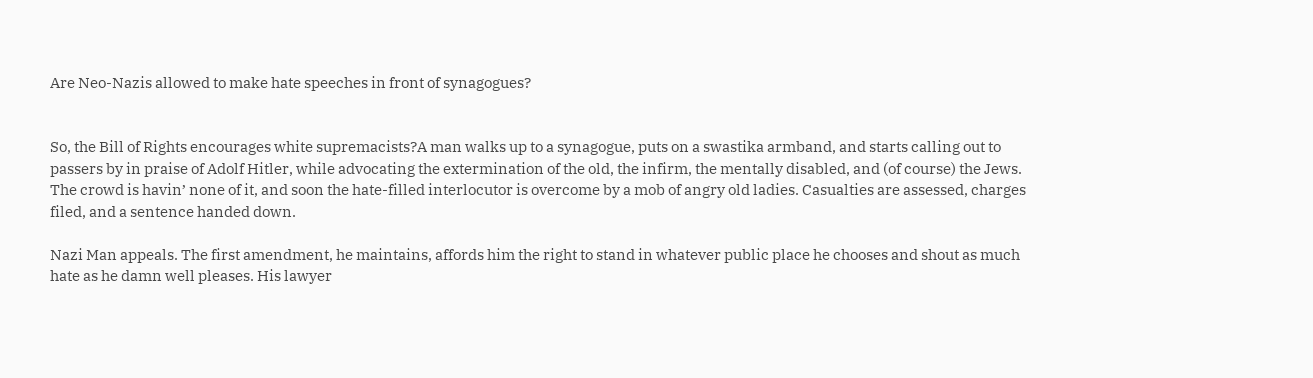Are Neo-Nazis allowed to make hate speeches in front of synagogues?


So, the Bill of Rights encourages white supremacists?A man walks up to a synagogue, puts on a swastika armband, and starts calling out to passers by in praise of Adolf Hitler, while advocating the extermination of the old, the infirm, the mentally disabled, and (of course) the Jews. The crowd is havin’ none of it, and soon the hate-filled interlocutor is overcome by a mob of angry old ladies. Casualties are assessed, charges filed, and a sentence handed down.

Nazi Man appeals. The first amendment, he maintains, affords him the right to stand in whatever public place he chooses and shout as much hate as he damn well pleases. His lawyer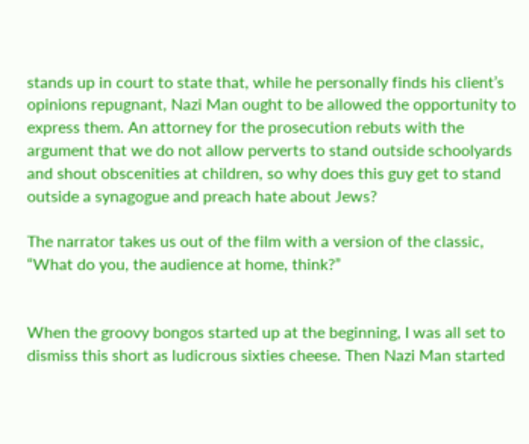stands up in court to state that, while he personally finds his client’s opinions repugnant, Nazi Man ought to be allowed the opportunity to express them. An attorney for the prosecution rebuts with the argument that we do not allow perverts to stand outside schoolyards and shout obscenities at children, so why does this guy get to stand outside a synagogue and preach hate about Jews?

The narrator takes us out of the film with a version of the classic, “What do you, the audience at home, think?”


When the groovy bongos started up at the beginning, I was all set to dismiss this short as ludicrous sixties cheese. Then Nazi Man started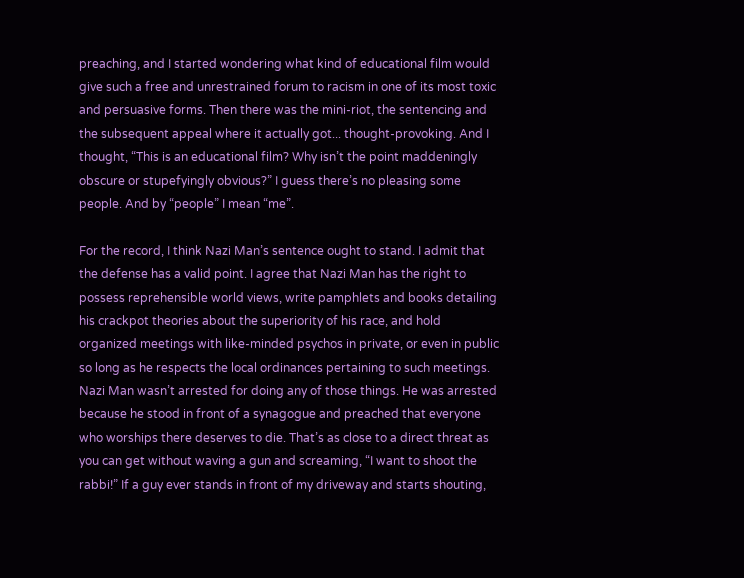preaching, and I started wondering what kind of educational film would give such a free and unrestrained forum to racism in one of its most toxic and persuasive forms. Then there was the mini-riot, the sentencing and the subsequent appeal where it actually got... thought-provoking. And I thought, “This is an educational film? Why isn’t the point maddeningly obscure or stupefyingly obvious?” I guess there’s no pleasing some people. And by “people” I mean “me”.

For the record, I think Nazi Man’s sentence ought to stand. I admit that the defense has a valid point. I agree that Nazi Man has the right to possess reprehensible world views, write pamphlets and books detailing his crackpot theories about the superiority of his race, and hold organized meetings with like-minded psychos in private, or even in public so long as he respects the local ordinances pertaining to such meetings. Nazi Man wasn’t arrested for doing any of those things. He was arrested because he stood in front of a synagogue and preached that everyone who worships there deserves to die. That’s as close to a direct threat as you can get without waving a gun and screaming, “I want to shoot the rabbi!” If a guy ever stands in front of my driveway and starts shouting,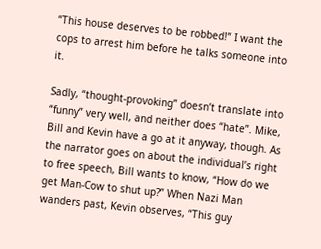“This house deserves to be robbed!” I want the cops to arrest him before he talks someone into it.

Sadly, “thought-provoking” doesn’t translate into “funny” very well, and neither does “hate”. Mike, Bill and Kevin have a go at it anyway, though. As the narrator goes on about the individual’s right to free speech, Bill wants to know, “How do we get Man-Cow to shut up?” When Nazi Man wanders past, Kevin observes, “This guy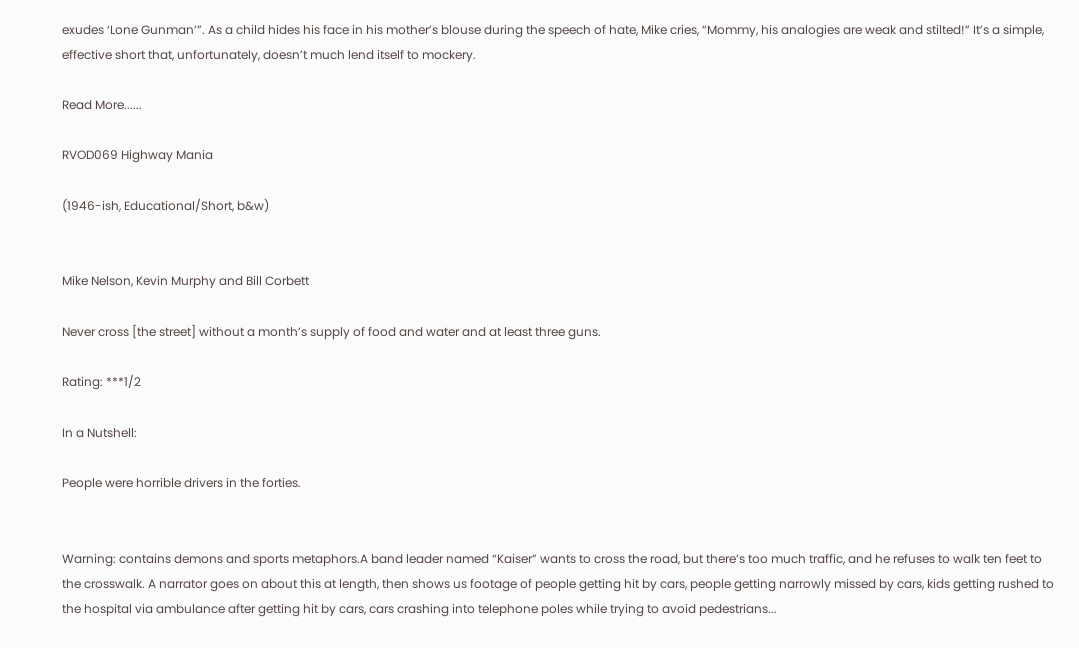exudes ‘Lone Gunman’”. As a child hides his face in his mother’s blouse during the speech of hate, Mike cries, “Mommy, his analogies are weak and stilted!” It’s a simple, effective short that, unfortunately, doesn’t much lend itself to mockery.

Read More......

RVOD069 Highway Mania

(1946-ish, Educational/Short, b&w)


Mike Nelson, Kevin Murphy and Bill Corbett

Never cross [the street] without a month’s supply of food and water and at least three guns.

Rating: ***1/2

In a Nutshell:

People were horrible drivers in the forties.


Warning: contains demons and sports metaphors.A band leader named “Kaiser” wants to cross the road, but there’s too much traffic, and he refuses to walk ten feet to the crosswalk. A narrator goes on about this at length, then shows us footage of people getting hit by cars, people getting narrowly missed by cars, kids getting rushed to the hospital via ambulance after getting hit by cars, cars crashing into telephone poles while trying to avoid pedestrians...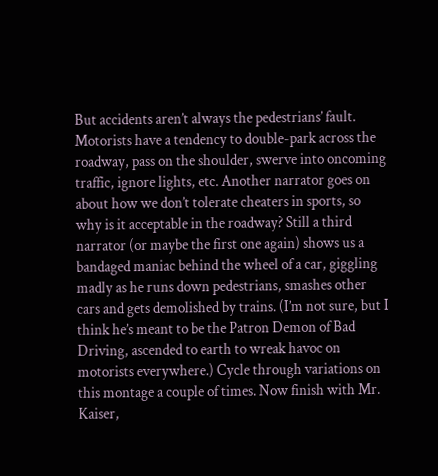But accidents aren’t always the pedestrians’ fault. Motorists have a tendency to double-park across the roadway, pass on the shoulder, swerve into oncoming traffic, ignore lights, etc. Another narrator goes on about how we don’t tolerate cheaters in sports, so why is it acceptable in the roadway? Still a third narrator (or maybe the first one again) shows us a bandaged maniac behind the wheel of a car, giggling madly as he runs down pedestrians, smashes other cars and gets demolished by trains. (I’m not sure, but I think he’s meant to be the Patron Demon of Bad Driving, ascended to earth to wreak havoc on motorists everywhere.) Cycle through variations on this montage a couple of times. Now finish with Mr. Kaiser,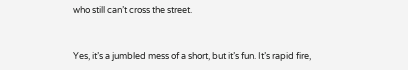who still can’t cross the street.


Yes, it’s a jumbled mess of a short, but it’s fun. It’s rapid fire,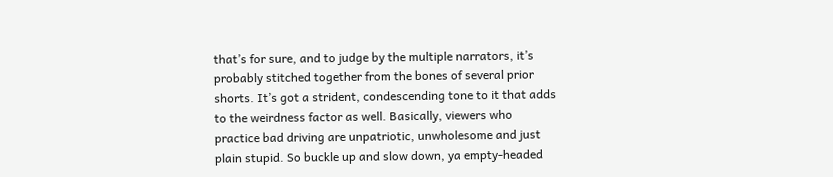that’s for sure, and to judge by the multiple narrators, it’s probably stitched together from the bones of several prior shorts. It’s got a strident, condescending tone to it that adds to the weirdness factor as well. Basically, viewers who practice bad driving are unpatriotic, unwholesome and just plain stupid. So buckle up and slow down, ya empty-headed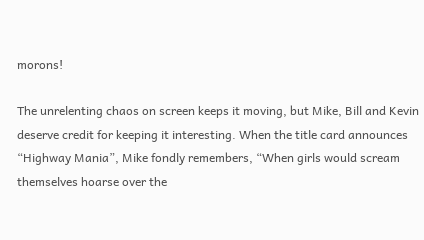morons!

The unrelenting chaos on screen keeps it moving, but Mike, Bill and Kevin deserve credit for keeping it interesting. When the title card announces “Highway Mania”, Mike fondly remembers, “When girls would scream themselves hoarse over the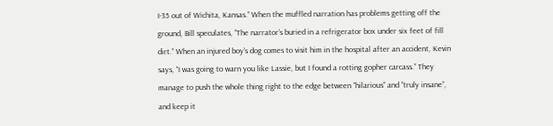I-35 out of Wichita, Kansas.” When the muffled narration has problems getting off the ground, Bill speculates, “The narrator’s buried in a refrigerator box under six feet of fill dirt.” When an injured boy’s dog comes to visit him in the hospital after an accident, Kevin says, “I was going to warn you like Lassie, but I found a rotting gopher carcass.” They manage to push the whole thing right to the edge between “hilarious” and “truly insane”, and keep it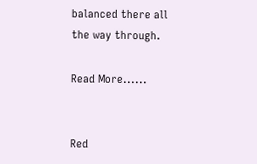balanced there all the way through.

Read More......


Red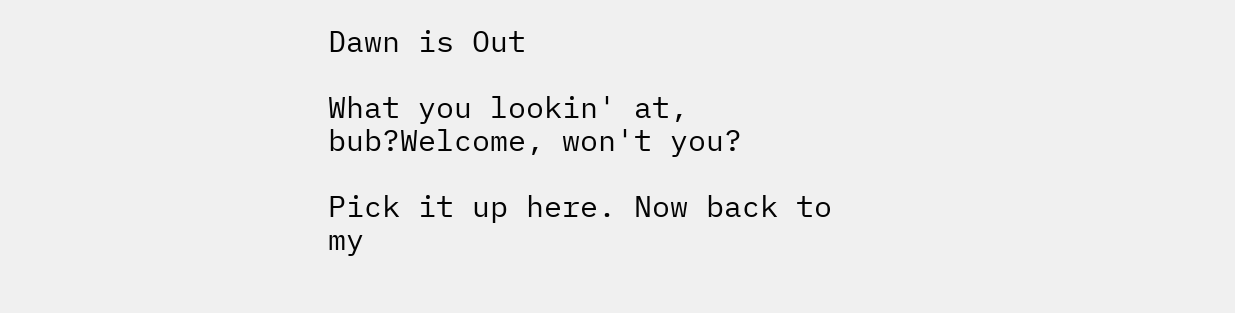Dawn is Out

What you lookin' at, bub?Welcome, won't you?

Pick it up here. Now back to my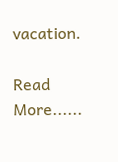vacation.

Read More......